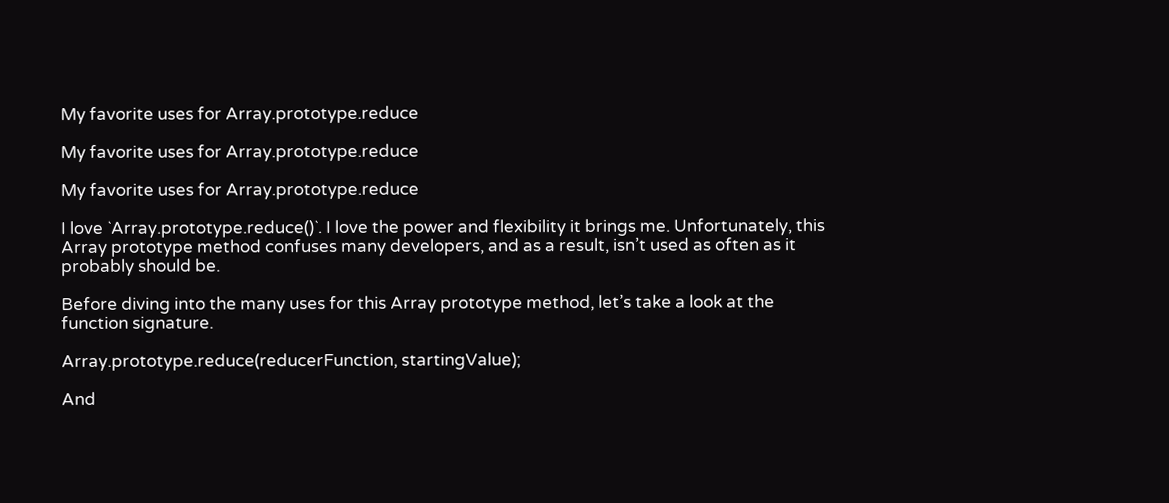My favorite uses for Array.prototype.reduce

My favorite uses for Array.prototype.reduce

My favorite uses for Array.prototype.reduce

I love `Array.prototype.reduce()`. I love the power and flexibility it brings me. Unfortunately, this Array prototype method confuses many developers, and as a result, isn’t used as often as it probably should be.

Before diving into the many uses for this Array prototype method, let’s take a look at the function signature.

Array.prototype.reduce(reducerFunction, startingValue);

And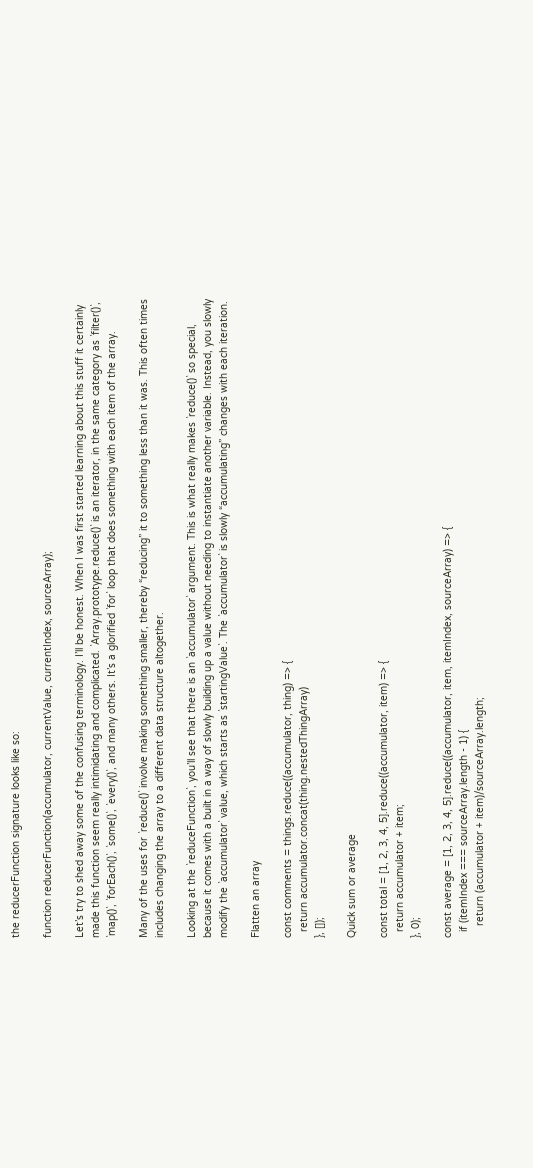the reducerFunction signature looks like so:

function reducerFunction(accumulator, currentValue, currentIndex, sourceArray);

Let’s try to shed away some of the confusing terminology. I’ll be honest. When I was first started learning about this stuff it certainly made this function seem really intimidating and complicated. `Array.prototype.reduce()` is an iterator, in the same category as `filter()`, `map()`, `forEach()`, `some()`, `every()`, and many others. It’s a glorified `for` loop that does something with each item of the array.

Many of the uses for `reduce()` involve making something smaller, thereby “reducing” it to something less than it was. This often times includes changing the array to a different data structure altogether.

Looking at the `reduceFunction`, you’ll see that there is an `accumulator` argument. This is what really makes `reduce()` so special, because it comes with a built in a way of slowly building up a value without needing to instantiate another variable. Instead, you slowly modify the `accumulator` value, which starts as `startingValue`. The `accumulator` is slowly “accumulating” changes with each iteration.

Flatten an array

const comments = things.reduce((accumulator, thing) => {
  return accumulator.concat(thing.nestedThingArray)
}, []);

Quick sum or average

const total = [1, 2, 3, 4, 5].reduce((accumulator, item) => {
  return accumulator + item;
}, 0);

const average = [1, 2, 3, 4, 5].reduce((accumulator, item, itemIndex, sourceArray) => {
  if (itemIndex === sourceArray.length - 1) {
    return (accumulator + item)/sourceArray.length;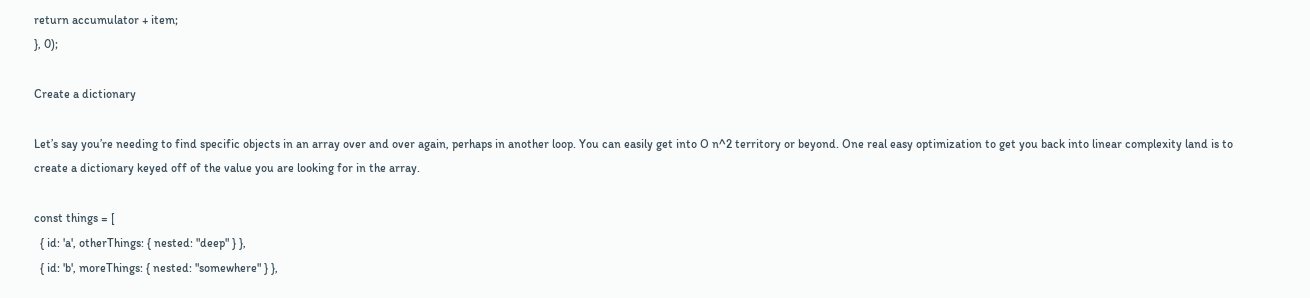return accumulator + item;
}, 0);

Create a dictionary

Let’s say you’re needing to find specific objects in an array over and over again, perhaps in another loop. You can easily get into O n^2 territory or beyond. One real easy optimization to get you back into linear complexity land is to create a dictionary keyed off of the value you are looking for in the array.

const things = [
  { id: 'a', otherThings: { nested: "deep" } },
  { id: 'b', moreThings: { nested: "somewhere" } },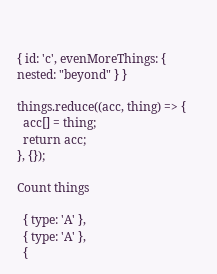{ id: 'c', evenMoreThings: { nested: "beyond" } }

things.reduce((acc, thing) => {
  acc[] = thing;
  return acc;
}, {});

Count things

  { type: 'A' },
  { type: 'A' },
  {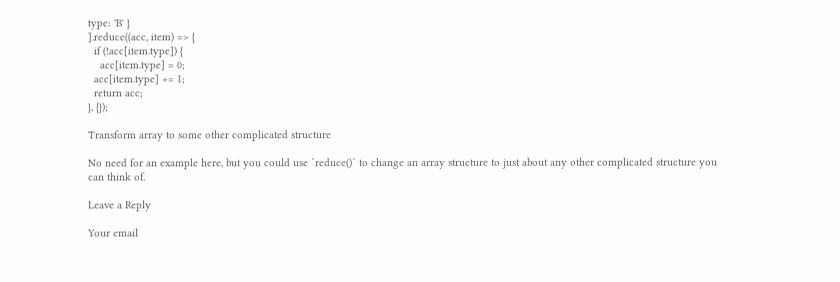type: 'B' }
].reduce((acc, item) => {
  if (!acc[item.type]) {
    acc[item.type] = 0;
  acc[item.type] += 1;
  return acc;
}, {});

Transform array to some other complicated structure

No need for an example here, but you could use `reduce()` to change an array structure to just about any other complicated structure you can think of.

Leave a Reply

Your email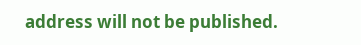address will not be published.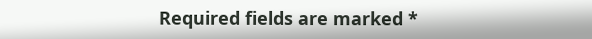Required fields are marked *